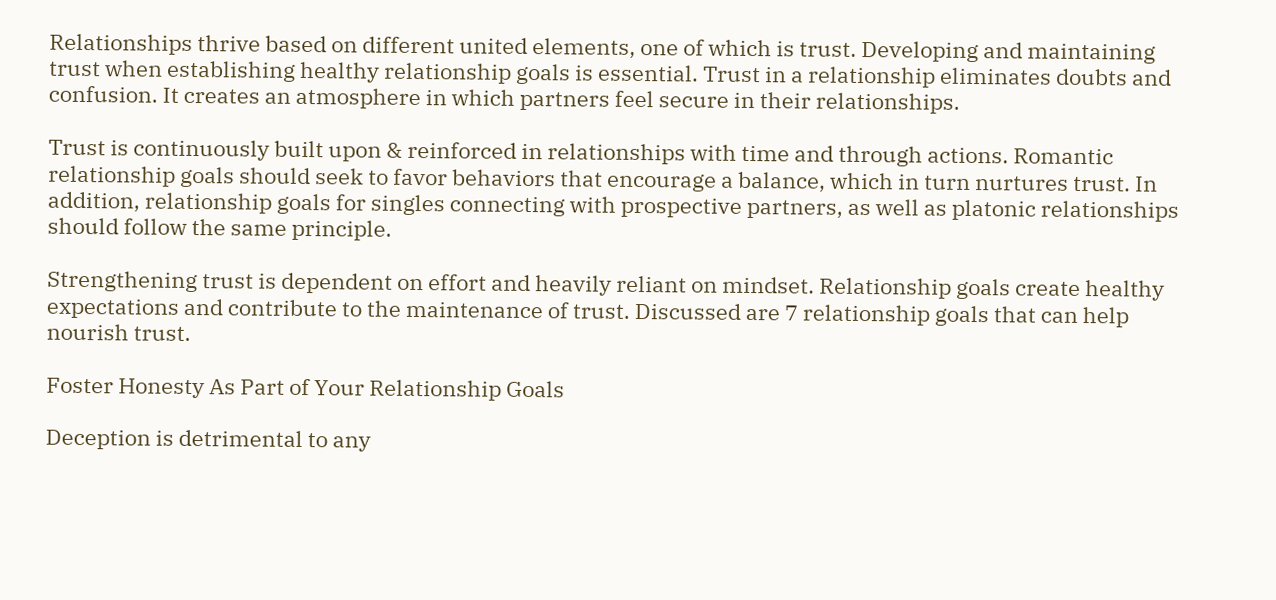Relationships thrive based on different united elements, one of which is trust. Developing and maintaining trust when establishing healthy relationship goals is essential. Trust in a relationship eliminates doubts and confusion. It creates an atmosphere in which partners feel secure in their relationships.

Trust is continuously built upon & reinforced in relationships with time and through actions. Romantic relationship goals should seek to favor behaviors that encourage a balance, which in turn nurtures trust. In addition, relationship goals for singles connecting with prospective partners, as well as platonic relationships should follow the same principle.

Strengthening trust is dependent on effort and heavily reliant on mindset. Relationship goals create healthy expectations and contribute to the maintenance of trust. Discussed are 7 relationship goals that can help nourish trust.

Foster Honesty As Part of Your Relationship Goals

Deception is detrimental to any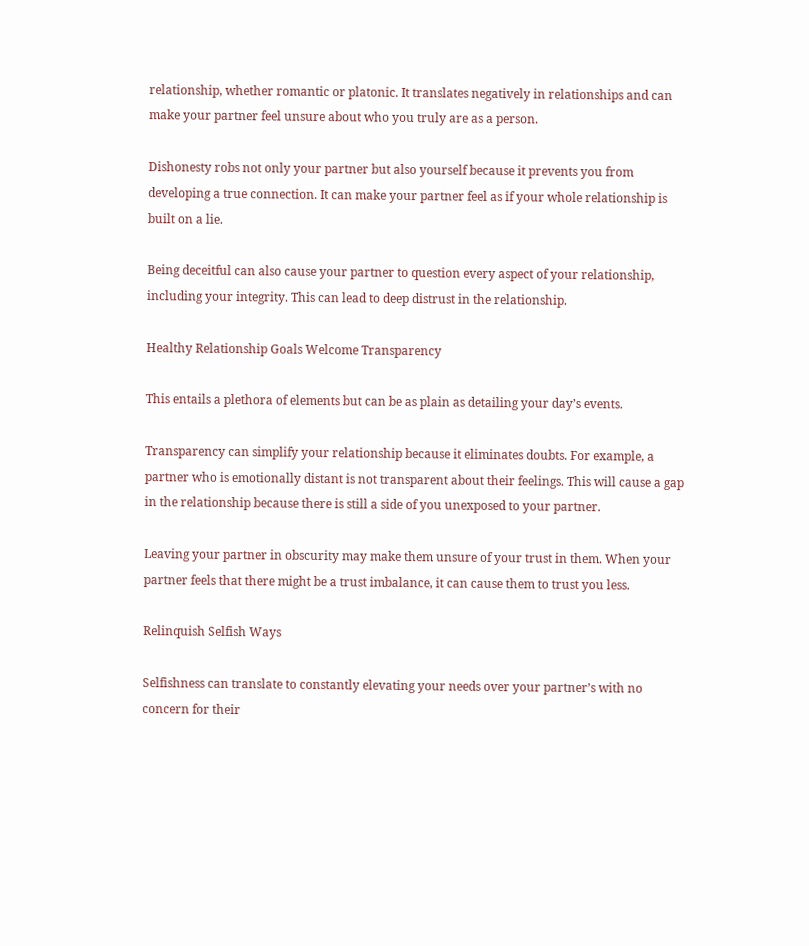relationship, whether romantic or platonic. It translates negatively in relationships and can make your partner feel unsure about who you truly are as a person.

Dishonesty robs not only your partner but also yourself because it prevents you from developing a true connection. It can make your partner feel as if your whole relationship is built on a lie.

Being deceitful can also cause your partner to question every aspect of your relationship, including your integrity. This can lead to deep distrust in the relationship.

Healthy Relationship Goals Welcome Transparency

This entails a plethora of elements but can be as plain as detailing your day’s events.

Transparency can simplify your relationship because it eliminates doubts. For example, a partner who is emotionally distant is not transparent about their feelings. This will cause a gap in the relationship because there is still a side of you unexposed to your partner.

Leaving your partner in obscurity may make them unsure of your trust in them. When your partner feels that there might be a trust imbalance, it can cause them to trust you less.

Relinquish Selfish Ways

Selfishness can translate to constantly elevating your needs over your partner’s with no concern for their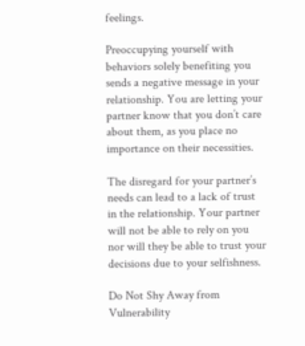feelings.

Preoccupying yourself with behaviors solely benefiting you sends a negative message in your relationship. You are letting your partner know that you don’t care about them, as you place no importance on their necessities.

The disregard for your partner’s needs can lead to a lack of trust in the relationship. Your partner will not be able to rely on you nor will they be able to trust your decisions due to your selfishness.

Do Not Shy Away from Vulnerability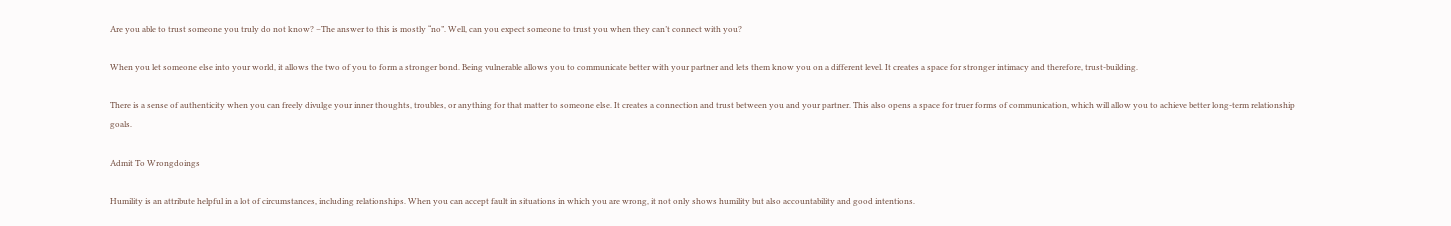Are you able to trust someone you truly do not know? –The answer to this is mostly “no”. Well, can you expect someone to trust you when they can’t connect with you?

When you let someone else into your world, it allows the two of you to form a stronger bond. Being vulnerable allows you to communicate better with your partner and lets them know you on a different level. It creates a space for stronger intimacy and therefore, trust-building.

There is a sense of authenticity when you can freely divulge your inner thoughts, troubles, or anything for that matter to someone else. It creates a connection and trust between you and your partner. This also opens a space for truer forms of communication, which will allow you to achieve better long-term relationship goals.

Admit To Wrongdoings

Humility is an attribute helpful in a lot of circumstances, including relationships. When you can accept fault in situations in which you are wrong, it not only shows humility but also accountability and good intentions.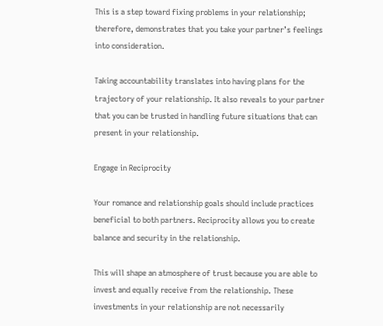This is a step toward fixing problems in your relationship; therefore, demonstrates that you take your partner’s feelings into consideration.

Taking accountability translates into having plans for the trajectory of your relationship. It also reveals to your partner that you can be trusted in handling future situations that can present in your relationship.

Engage in Reciprocity

Your romance and relationship goals should include practices beneficial to both partners. Reciprocity allows you to create balance and security in the relationship.

This will shape an atmosphere of trust because you are able to invest and equally receive from the relationship. These investments in your relationship are not necessarily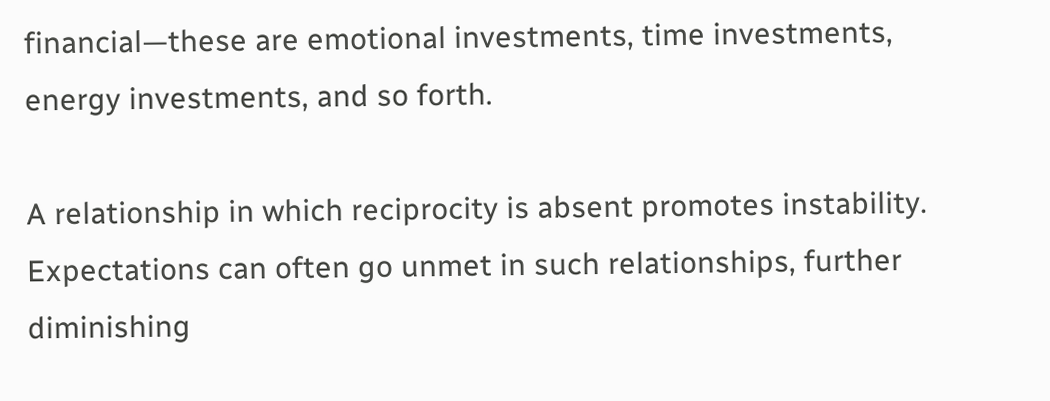financial—these are emotional investments, time investments, energy investments, and so forth.

A relationship in which reciprocity is absent promotes instability. Expectations can often go unmet in such relationships, further diminishing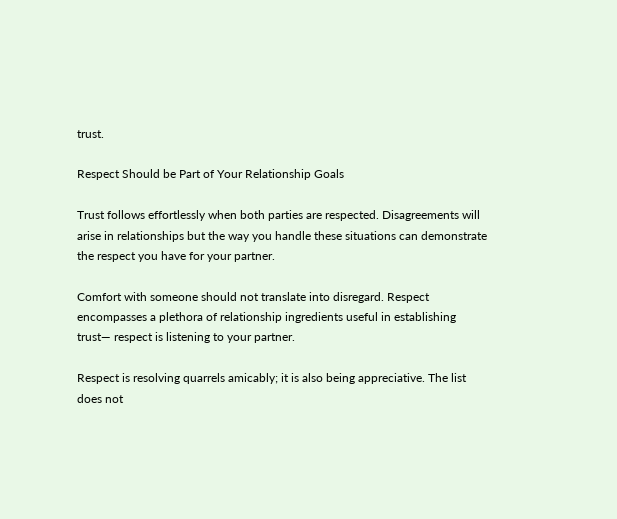trust.

Respect Should be Part of Your Relationship Goals

Trust follows effortlessly when both parties are respected. Disagreements will arise in relationships but the way you handle these situations can demonstrate the respect you have for your partner.

Comfort with someone should not translate into disregard. Respect encompasses a plethora of relationship ingredients useful in establishing trust— respect is listening to your partner.

Respect is resolving quarrels amicably; it is also being appreciative. The list does not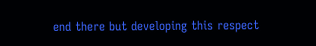end there but developing this respect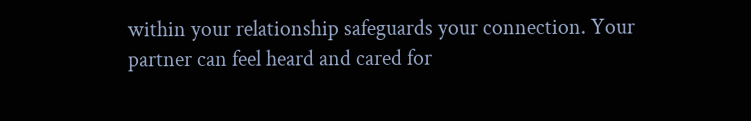within your relationship safeguards your connection. Your partner can feel heard and cared for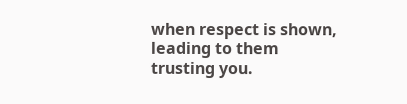when respect is shown, leading to them trusting you.